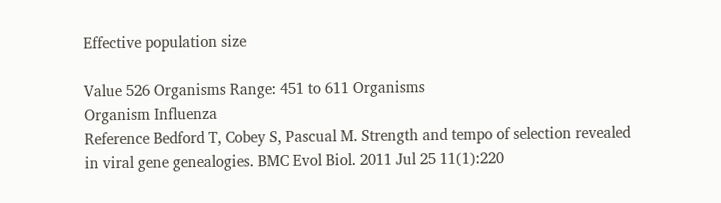Effective population size

Value 526 Organisms Range: 451 to 611 Organisms
Organism Influenza
Reference Bedford T, Cobey S, Pascual M. Strength and tempo of selection revealed in viral gene genealogies. BMC Evol Biol. 2011 Jul 25 11(1):220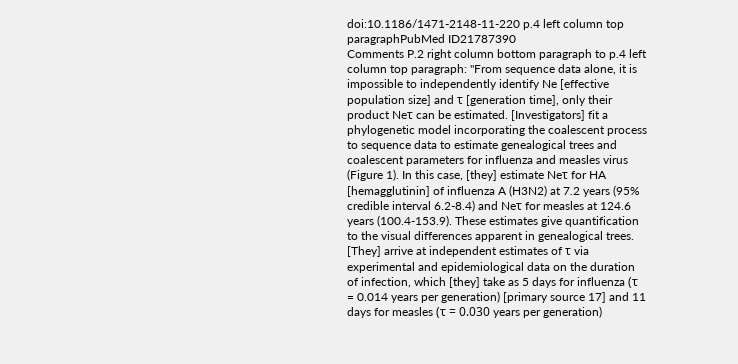doi:10.1186/1471-2148-11-220 p.4 left column top paragraphPubMed ID21787390
Comments P.2 right column bottom paragraph to p.4 left column top paragraph: "From sequence data alone, it is impossible to independently identify Ne [effective population size] and τ [generation time], only their product Neτ can be estimated. [Investigators] fit a phylogenetic model incorporating the coalescent process to sequence data to estimate genealogical trees and coalescent parameters for influenza and measles virus (Figure 1). In this case, [they] estimate Neτ for HA [hemagglutinin] of influenza A (H3N2) at 7.2 years (95% credible interval 6.2-8.4) and Neτ for measles at 124.6 years (100.4-153.9). These estimates give quantification to the visual differences apparent in genealogical trees. [They] arrive at independent estimates of τ via experimental and epidemiological data on the duration of infection, which [they] take as 5 days for influenza (τ = 0.014 years per generation) [primary source 17] and 11 days for measles (τ = 0.030 years per generation)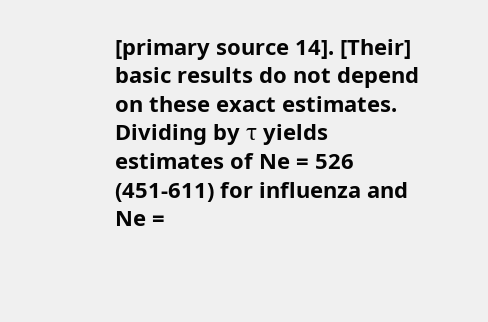[primary source 14]. [Their] basic results do not depend on these exact estimates. Dividing by τ yields estimates of Ne = 526 (451-611) for influenza and Ne =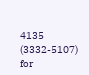4135 (3332-5107) for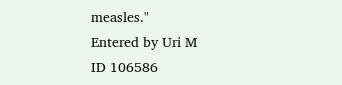measles."
Entered by Uri M
ID 106586